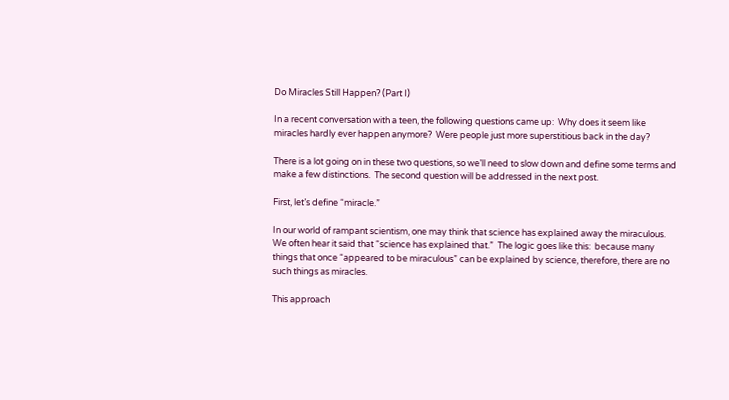Do Miracles Still Happen? (Part I)

In a recent conversation with a teen, the following questions came up:  Why does it seem like miracles hardly ever happen anymore?  Were people just more superstitious back in the day?

There is a lot going on in these two questions, so we’ll need to slow down and define some terms and make a few distinctions.  The second question will be addressed in the next post.

First, let’s define “miracle.”

In our world of rampant scientism, one may think that science has explained away the miraculous.  We often hear it said that “science has explained that.”  The logic goes like this:  because many things that once “appeared to be miraculous” can be explained by science, therefore, there are no such things as miracles.

This approach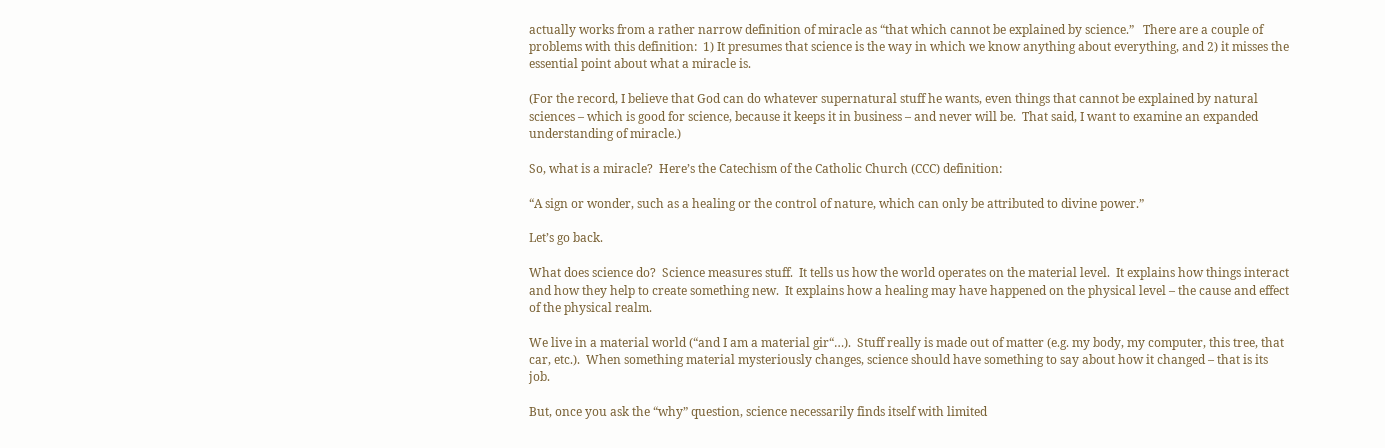actually works from a rather narrow definition of miracle as “that which cannot be explained by science.”   There are a couple of problems with this definition:  1) It presumes that science is the way in which we know anything about everything, and 2) it misses the essential point about what a miracle is.

(For the record, I believe that God can do whatever supernatural stuff he wants, even things that cannot be explained by natural sciences – which is good for science, because it keeps it in business – and never will be.  That said, I want to examine an expanded understanding of miracle.)

So, what is a miracle?  Here’s the Catechism of the Catholic Church (CCC) definition:

“A sign or wonder, such as a healing or the control of nature, which can only be attributed to divine power.”

Let’s go back.

What does science do?  Science measures stuff.  It tells us how the world operates on the material level.  It explains how things interact and how they help to create something new.  It explains how a healing may have happened on the physical level – the cause and effect of the physical realm.

We live in a material world (“and I am a material gir“…).  Stuff really is made out of matter (e.g. my body, my computer, this tree, that car, etc.).  When something material mysteriously changes, science should have something to say about how it changed – that is its job.

But, once you ask the “why” question, science necessarily finds itself with limited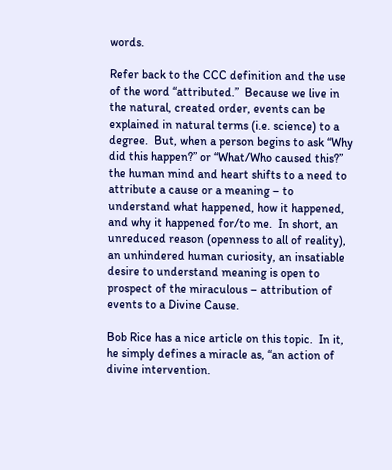words.

Refer back to the CCC definition and the use of the word “attributed.”  Because we live in the natural, created order, events can be explained in natural terms (i.e. science) to a degree.  But, when a person begins to ask “Why did this happen?” or “What/Who caused this?” the human mind and heart shifts to a need to attribute a cause or a meaning – to understand what happened, how it happened, and why it happened for/to me.  In short, an unreduced reason (openness to all of reality), an unhindered human curiosity, an insatiable desire to understand meaning is open to prospect of the miraculous – attribution of events to a Divine Cause.

Bob Rice has a nice article on this topic.  In it, he simply defines a miracle as, “an action of divine intervention.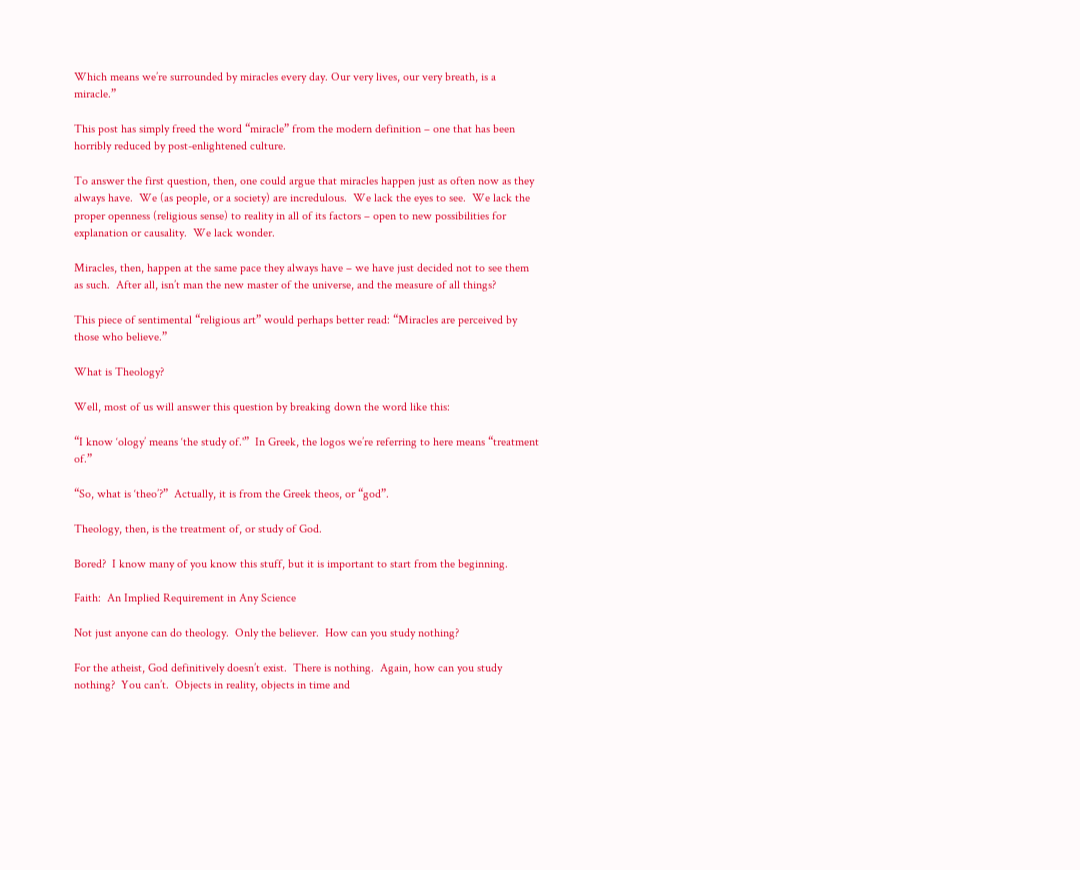Which means we’re surrounded by miracles every day. Our very lives, our very breath, is a miracle.”

This post has simply freed the word “miracle” from the modern definition – one that has been horribly reduced by post-enlightened culture.

To answer the first question, then, one could argue that miracles happen just as often now as they always have.  We (as people, or a society) are incredulous.  We lack the eyes to see.  We lack the proper openness (religious sense) to reality in all of its factors – open to new possibilities for explanation or causality.  We lack wonder.

Miracles, then, happen at the same pace they always have – we have just decided not to see them as such.  After all, isn’t man the new master of the universe, and the measure of all things?

This piece of sentimental “religious art” would perhaps better read: “Miracles are perceived by those who believe.”

What is Theology?

Well, most of us will answer this question by breaking down the word like this:

“I know ‘ology’ means ‘the study of.'”  In Greek, the logos we’re referring to here means “treatment of.”

“So, what is ‘theo’?”  Actually, it is from the Greek theos, or “god”.

Theology, then, is the treatment of, or study of God.

Bored?  I know many of you know this stuff, but it is important to start from the beginning.

Faith:  An Implied Requirement in Any Science

Not just anyone can do theology.  Only the believer.  How can you study nothing?

For the atheist, God definitively doesn’t exist.  There is nothing.  Again, how can you study nothing?  You can’t.  Objects in reality, objects in time and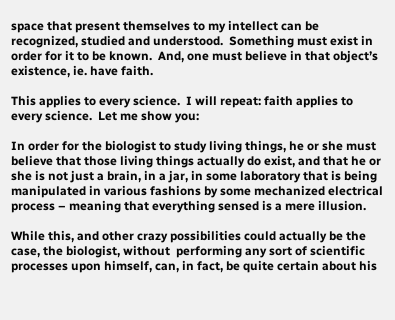space that present themselves to my intellect can be recognized, studied and understood.  Something must exist in order for it to be known.  And, one must believe in that object’s existence, ie. have faith.

This applies to every science.  I will repeat: faith applies to every science.  Let me show you:

In order for the biologist to study living things, he or she must believe that those living things actually do exist, and that he or she is not just a brain, in a jar, in some laboratory that is being manipulated in various fashions by some mechanized electrical process – meaning that everything sensed is a mere illusion.

While this, and other crazy possibilities could actually be the case, the biologist, without  performing any sort of scientific processes upon himself, can, in fact, be quite certain about his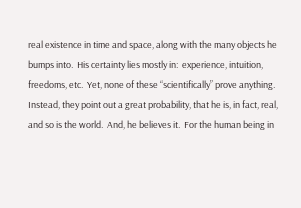real existence in time and space, along with the many objects he bumps into.  His certainty lies mostly in:  experience, intuition, freedoms, etc.  Yet, none of these “scientifically” prove anything.  Instead, they point out a great probability, that he is, in fact, real, and so is the world.  And, he believes it.  For the human being in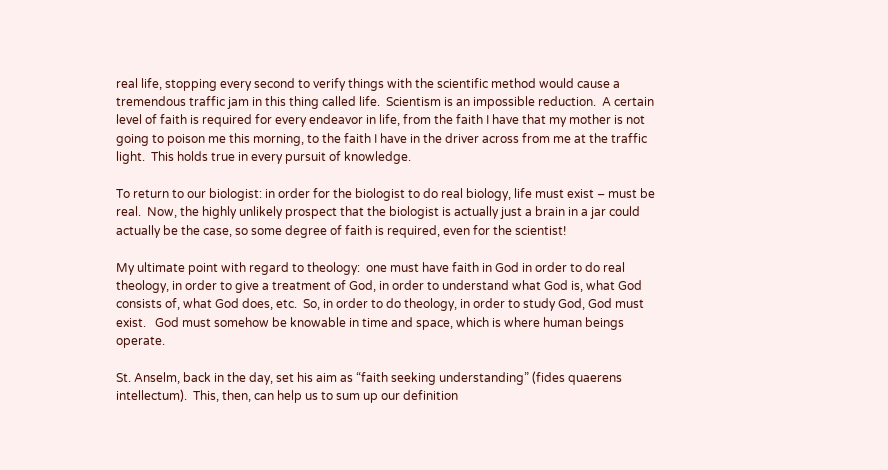real life, stopping every second to verify things with the scientific method would cause a tremendous traffic jam in this thing called life.  Scientism is an impossible reduction.  A certain level of faith is required for every endeavor in life, from the faith I have that my mother is not going to poison me this morning, to the faith I have in the driver across from me at the traffic light.  This holds true in every pursuit of knowledge.

To return to our biologist: in order for the biologist to do real biology, life must exist – must be real.  Now, the highly unlikely prospect that the biologist is actually just a brain in a jar could actually be the case, so some degree of faith is required, even for the scientist!

My ultimate point with regard to theology:  one must have faith in God in order to do real theology, in order to give a treatment of God, in order to understand what God is, what God consists of, what God does, etc.  So, in order to do theology, in order to study God, God must exist.   God must somehow be knowable in time and space, which is where human beings operate.

St. Anselm, back in the day, set his aim as “faith seeking understanding” (fides quaerens intellectum).  This, then, can help us to sum up our definition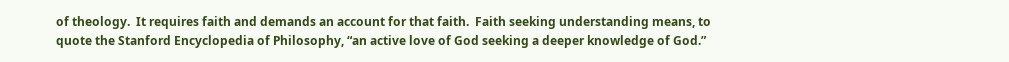of theology.  It requires faith and demands an account for that faith.  Faith seeking understanding means, to quote the Stanford Encyclopedia of Philosophy, “an active love of God seeking a deeper knowledge of God.”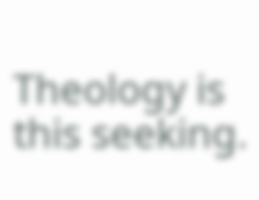Theology is this seeking.